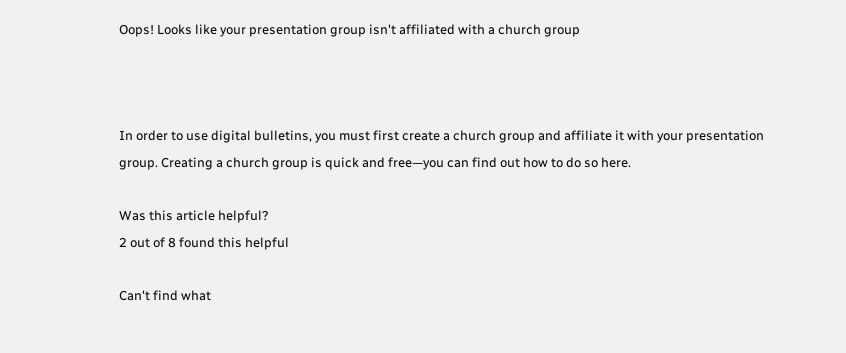Oops! Looks like your presentation group isn't affiliated with a church group



In order to use digital bulletins, you must first create a church group and affiliate it with your presentation group. Creating a church group is quick and free—you can find out how to do so here.

Was this article helpful?
2 out of 8 found this helpful

Can't find what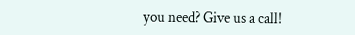you need? Give us a call!